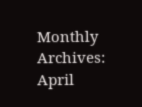Monthly Archives: April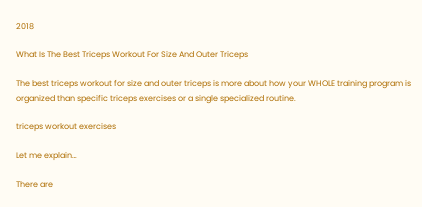2018

What Is The Best Triceps Workout For Size And Outer Triceps

The best triceps workout for size and outer triceps is more about how your WHOLE training program is organized than specific triceps exercises or a single specialized routine.

triceps workout exercises

Let me explain…

There are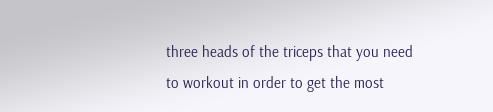three heads of the triceps that you need to workout in order to get the most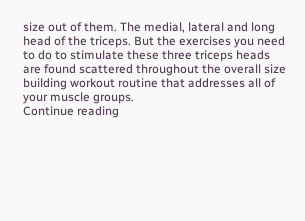size out of them. The medial, lateral and long head of the triceps. But the exercises you need to do to stimulate these three triceps heads are found scattered throughout the overall size building workout routine that addresses all of your muscle groups.
Continue reading